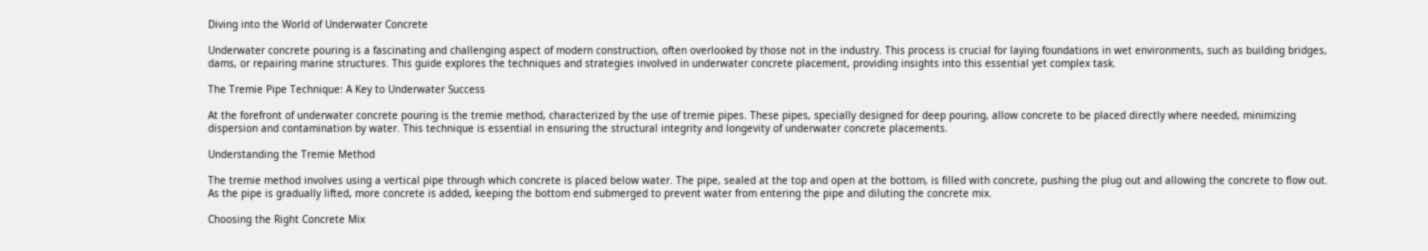Diving into the World of Underwater Concrete

Underwater concrete pouring is a fascinating and challenging aspect of modern construction, often overlooked by those not in the industry. This process is crucial for laying foundations in wet environments, such as building bridges, dams, or repairing marine structures. This guide explores the techniques and strategies involved in underwater concrete placement, providing insights into this essential yet complex task.

The Tremie Pipe Technique: A Key to Underwater Success

At the forefront of underwater concrete pouring is the tremie method, characterized by the use of tremie pipes. These pipes, specially designed for deep pouring, allow concrete to be placed directly where needed, minimizing dispersion and contamination by water. This technique is essential in ensuring the structural integrity and longevity of underwater concrete placements.

Understanding the Tremie Method

The tremie method involves using a vertical pipe through which concrete is placed below water. The pipe, sealed at the top and open at the bottom, is filled with concrete, pushing the plug out and allowing the concrete to flow out. As the pipe is gradually lifted, more concrete is added, keeping the bottom end submerged to prevent water from entering the pipe and diluting the concrete mix.

Choosing the Right Concrete Mix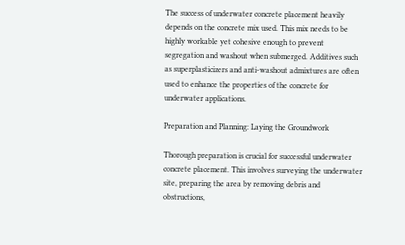The success of underwater concrete placement heavily depends on the concrete mix used. This mix needs to be highly workable yet cohesive enough to prevent segregation and washout when submerged. Additives such as superplasticizers and anti-washout admixtures are often used to enhance the properties of the concrete for underwater applications.

Preparation and Planning: Laying the Groundwork

Thorough preparation is crucial for successful underwater concrete placement. This involves surveying the underwater site, preparing the area by removing debris and obstructions,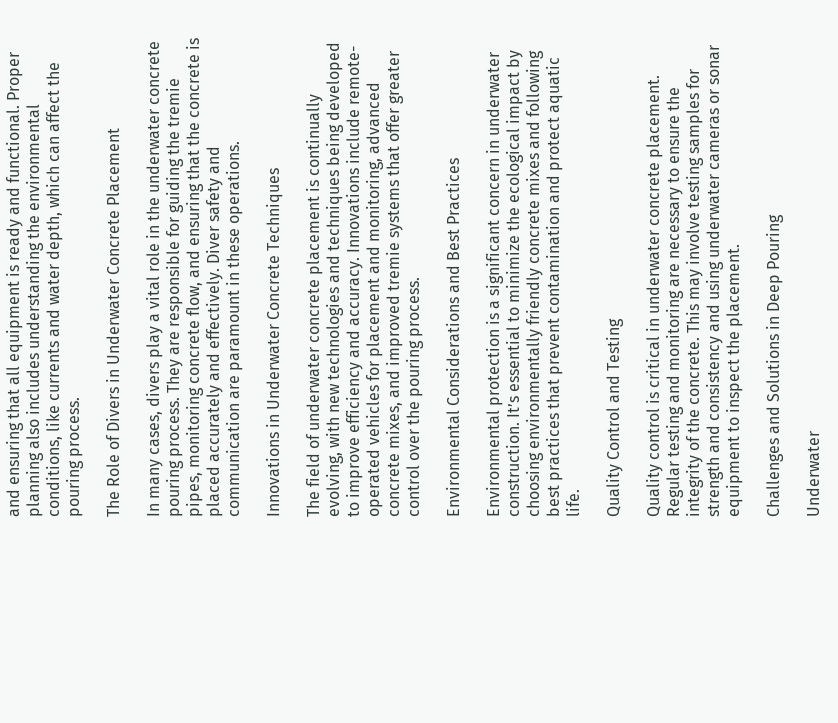and ensuring that all equipment is ready and functional. Proper planning also includes understanding the environmental conditions, like currents and water depth, which can affect the pouring process.

The Role of Divers in Underwater Concrete Placement

In many cases, divers play a vital role in the underwater concrete pouring process. They are responsible for guiding the tremie pipes, monitoring concrete flow, and ensuring that the concrete is placed accurately and effectively. Diver safety and communication are paramount in these operations.

Innovations in Underwater Concrete Techniques

The field of underwater concrete placement is continually evolving, with new technologies and techniques being developed to improve efficiency and accuracy. Innovations include remote-operated vehicles for placement and monitoring, advanced concrete mixes, and improved tremie systems that offer greater control over the pouring process.

Environmental Considerations and Best Practices

Environmental protection is a significant concern in underwater construction. It’s essential to minimize the ecological impact by choosing environmentally friendly concrete mixes and following best practices that prevent contamination and protect aquatic life.

Quality Control and Testing

Quality control is critical in underwater concrete placement. Regular testing and monitoring are necessary to ensure the integrity of the concrete. This may involve testing samples for strength and consistency and using underwater cameras or sonar equipment to inspect the placement.

Challenges and Solutions in Deep Pouring

Underwater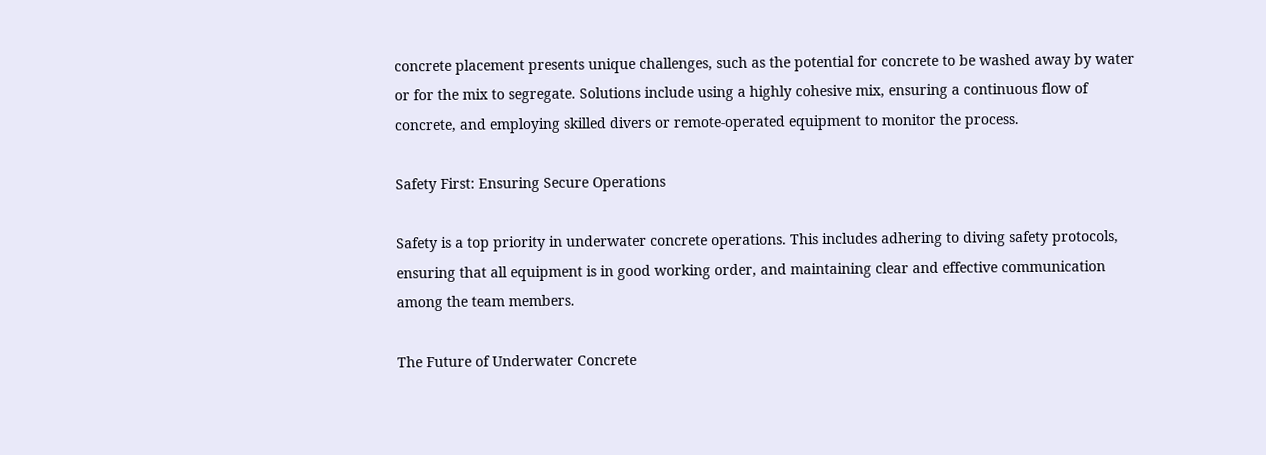concrete placement presents unique challenges, such as the potential for concrete to be washed away by water or for the mix to segregate. Solutions include using a highly cohesive mix, ensuring a continuous flow of concrete, and employing skilled divers or remote-operated equipment to monitor the process.

Safety First: Ensuring Secure Operations

Safety is a top priority in underwater concrete operations. This includes adhering to diving safety protocols, ensuring that all equipment is in good working order, and maintaining clear and effective communication among the team members.

The Future of Underwater Concrete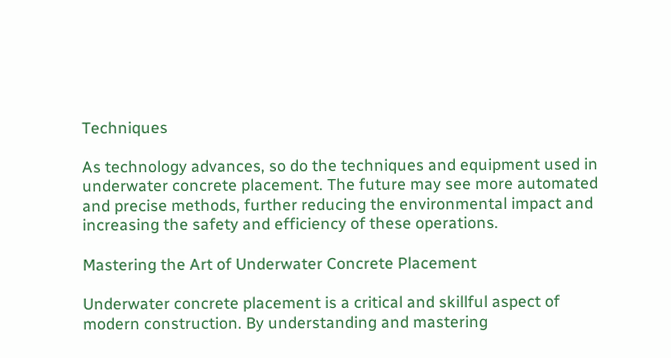Techniques

As technology advances, so do the techniques and equipment used in underwater concrete placement. The future may see more automated and precise methods, further reducing the environmental impact and increasing the safety and efficiency of these operations.

Mastering the Art of Underwater Concrete Placement

Underwater concrete placement is a critical and skillful aspect of modern construction. By understanding and mastering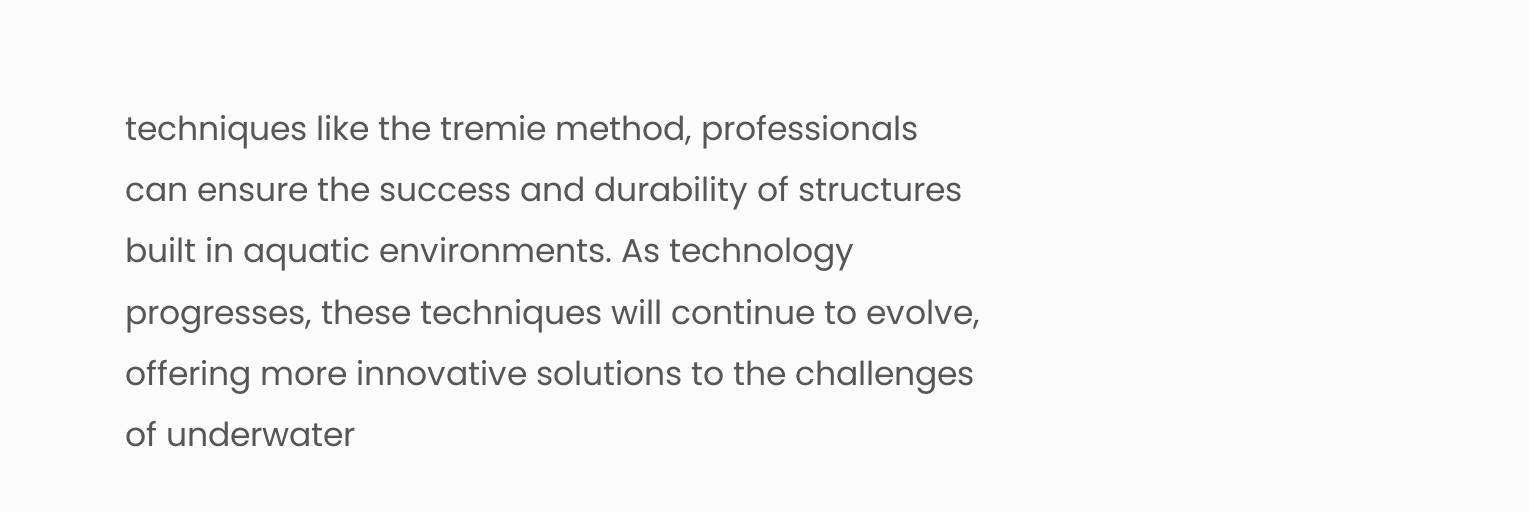techniques like the tremie method, professionals can ensure the success and durability of structures built in aquatic environments. As technology progresses, these techniques will continue to evolve, offering more innovative solutions to the challenges of underwater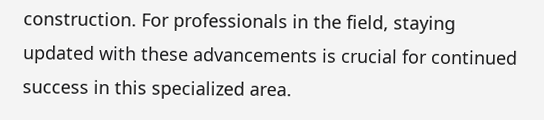construction. For professionals in the field, staying updated with these advancements is crucial for continued success in this specialized area.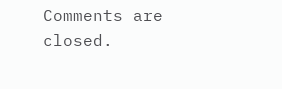Comments are closed.